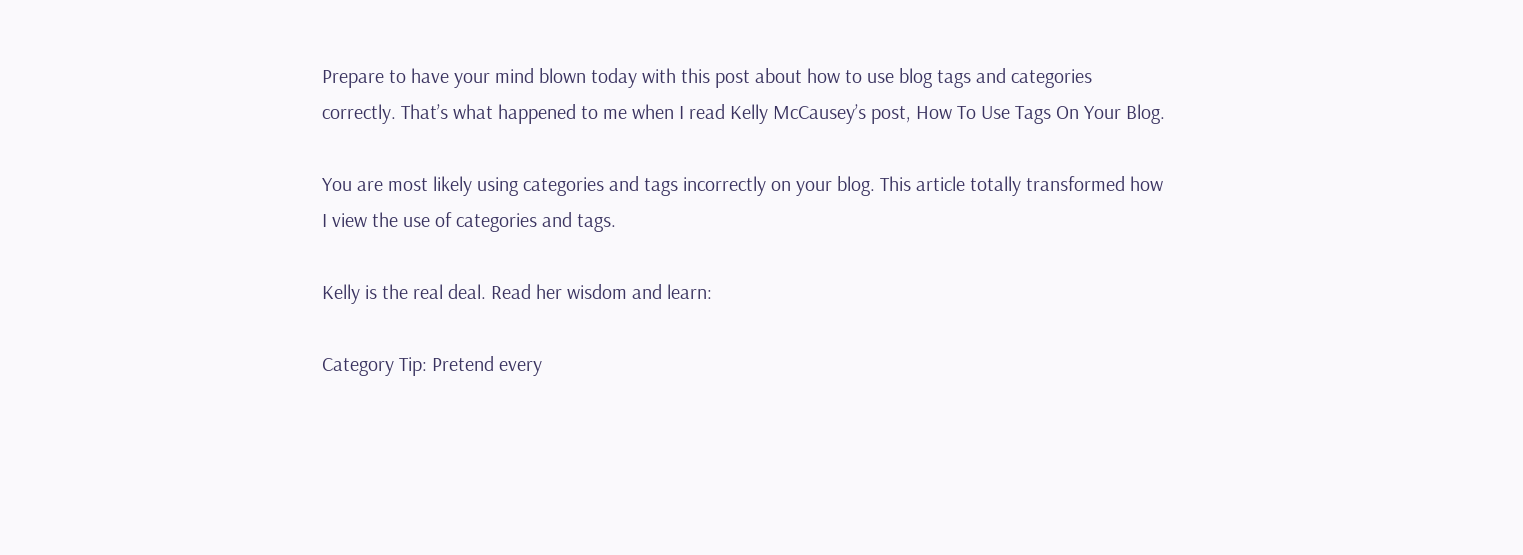Prepare to have your mind blown today with this post about how to use blog tags and categories correctly. That’s what happened to me when I read Kelly McCausey’s post, How To Use Tags On Your Blog.

You are most likely using categories and tags incorrectly on your blog. This article totally transformed how I view the use of categories and tags.

Kelly is the real deal. Read her wisdom and learn:

Category Tip: Pretend every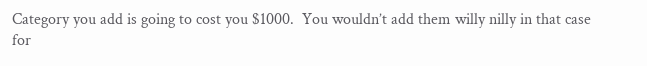Category you add is going to cost you $1000.  You wouldn’t add them willy nilly in that case for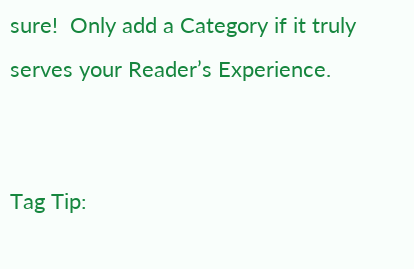sure!  Only add a Category if it truly serves your Reader’s Experience.


Tag Tip: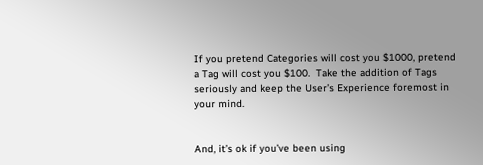If you pretend Categories will cost you $1000, pretend a Tag will cost you $100.  Take the addition of Tags seriously and keep the User’s Experience foremost in your mind.


And, it’s ok if you’ve been using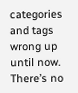categories and tags wrong up until now. There’s no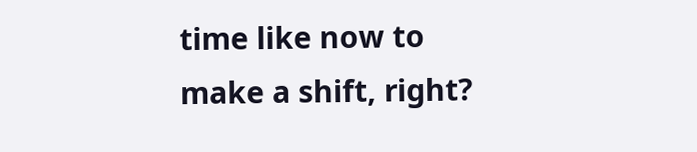time like now to make a shift, right?